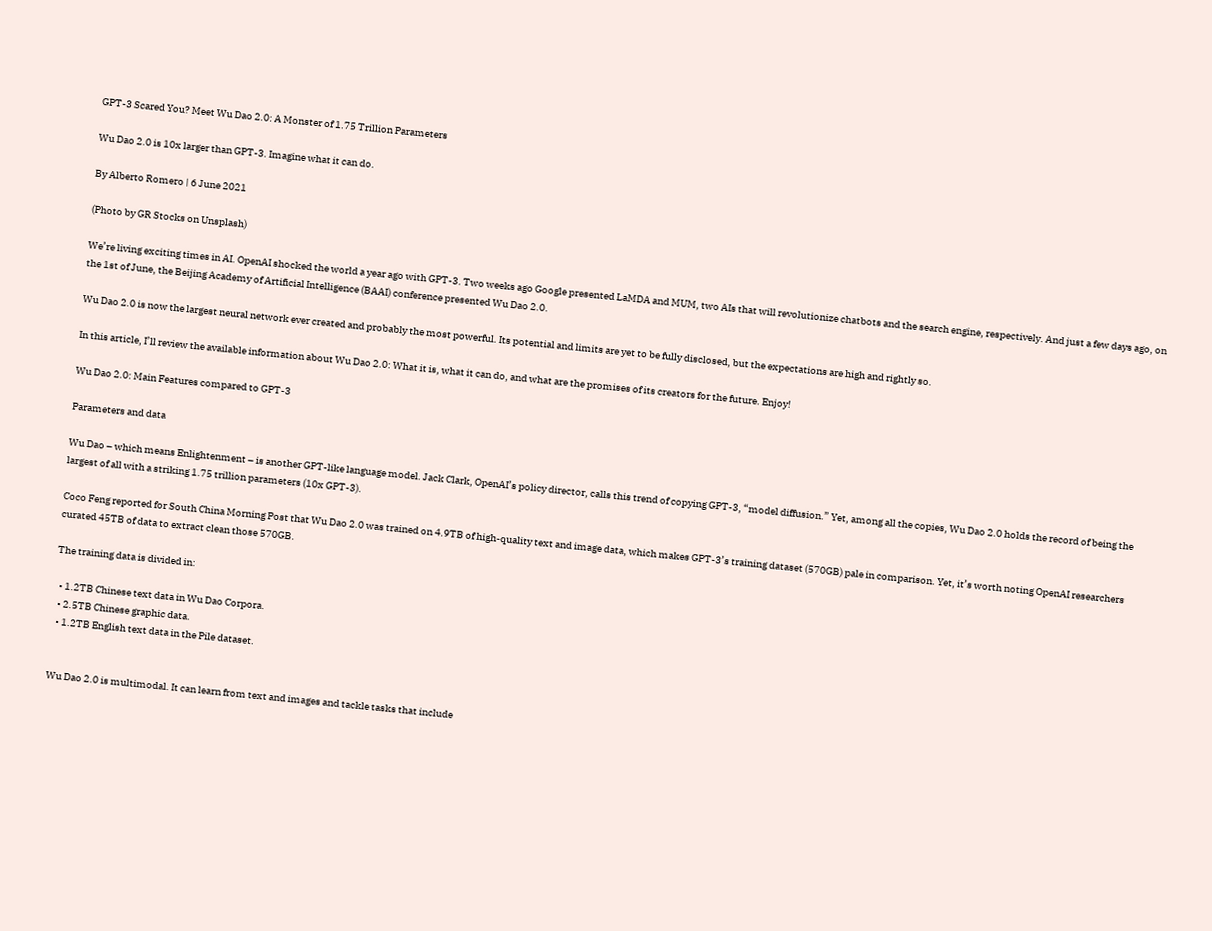GPT-3 Scared You? Meet Wu Dao 2.0: A Monster of 1.75 Trillion Parameters

Wu Dao 2.0 is 10x larger than GPT-3. Imagine what it can do.

By Alberto Romero | 6 June 2021

(Photo by GR Stocks on Unsplash)

We’re living exciting times in AI. OpenAI shocked the world a year ago with GPT-3. Two weeks ago Google presented LaMDA and MUM, two AIs that will revolutionize chatbots and the search engine, respectively. And just a few days ago, on the 1st of June, the Beijing Academy of Artificial Intelligence (BAAI) conference presented Wu Dao 2.0.

Wu Dao 2.0 is now the largest neural network ever created and probably the most powerful. Its potential and limits are yet to be fully disclosed, but the expectations are high and rightly so.

In this article, I’ll review the available information about Wu Dao 2.0: What it is, what it can do, and what are the promises of its creators for the future. Enjoy!

Wu Dao 2.0: Main Features compared to GPT-3

Parameters and data

Wu Dao – which means Enlightenment – is another GPT-like language model. Jack Clark, OpenAI’s policy director, calls this trend of copying GPT-3, “model diffusion.” Yet, among all the copies, Wu Dao 2.0 holds the record of being the largest of all with a striking 1.75 trillion parameters (10x GPT-3).

Coco Feng reported for South China Morning Post that Wu Dao 2.0 was trained on 4.9TB of high-quality text and image data, which makes GPT-3’s training dataset (570GB) pale in comparison. Yet, it’s worth noting OpenAI researchers curated 45TB of data to extract clean those 570GB.

The training data is divided in:

  • 1.2TB Chinese text data in Wu Dao Corpora.
  • 2.5TB Chinese graphic data.
  • 1.2TB English text data in the Pile dataset.


Wu Dao 2.0 is multimodal. It can learn from text and images and tackle tasks that include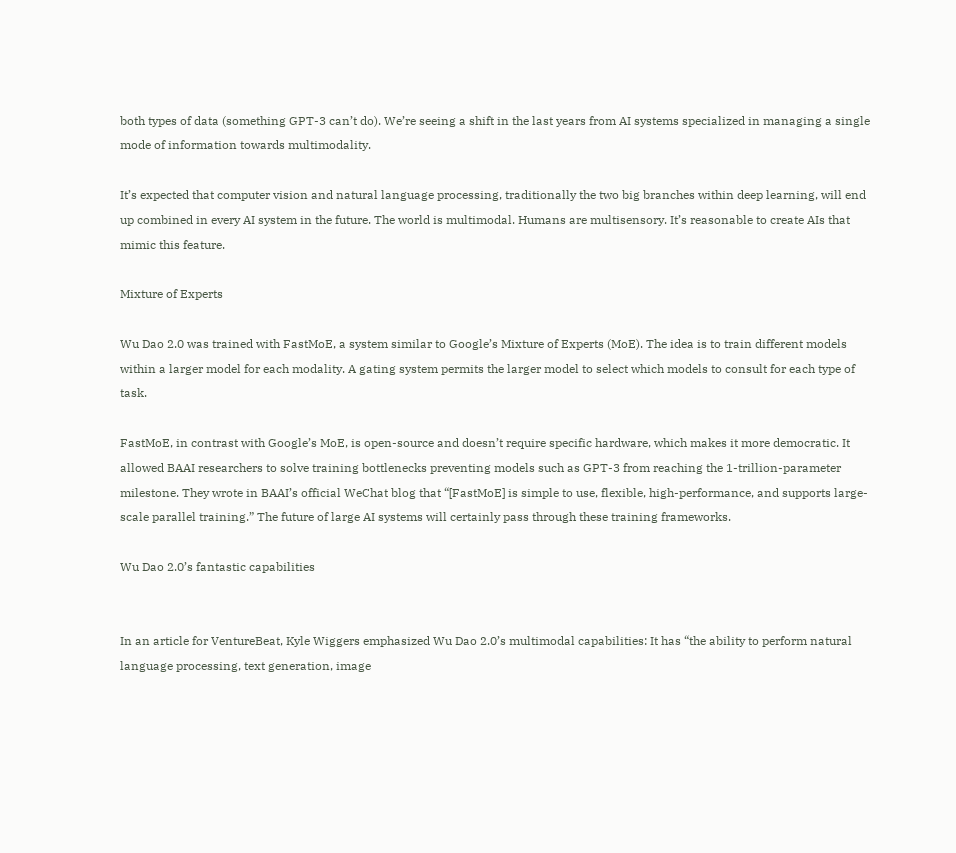both types of data (something GPT-3 can’t do). We’re seeing a shift in the last years from AI systems specialized in managing a single mode of information towards multimodality.

It’s expected that computer vision and natural language processing, traditionally the two big branches within deep learning, will end up combined in every AI system in the future. The world is multimodal. Humans are multisensory. It’s reasonable to create AIs that mimic this feature.

Mixture of Experts

Wu Dao 2.0 was trained with FastMoE, a system similar to Google’s Mixture of Experts (MoE). The idea is to train different models within a larger model for each modality. A gating system permits the larger model to select which models to consult for each type of task.

FastMoE, in contrast with Google’s MoE, is open-source and doesn’t require specific hardware, which makes it more democratic. It allowed BAAI researchers to solve training bottlenecks preventing models such as GPT-3 from reaching the 1-trillion-parameter milestone. They wrote in BAAI’s official WeChat blog that “[FastMoE] is simple to use, flexible, high-performance, and supports large-scale parallel training.” The future of large AI systems will certainly pass through these training frameworks.

Wu Dao 2.0’s fantastic capabilities


In an article for VentureBeat, Kyle Wiggers emphasized Wu Dao 2.0’s multimodal capabilities: It has “the ability to perform natural language processing, text generation, image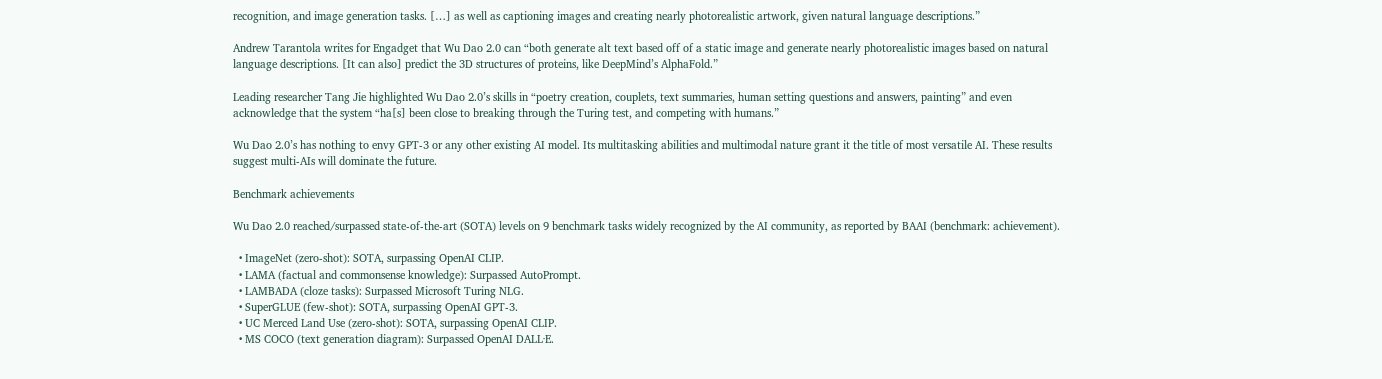recognition, and image generation tasks. […] as well as captioning images and creating nearly photorealistic artwork, given natural language descriptions.”

Andrew Tarantola writes for Engadget that Wu Dao 2.0 can “both generate alt text based off of a static image and generate nearly photorealistic images based on natural language descriptions. [It can also] predict the 3D structures of proteins, like DeepMind’s AlphaFold.”

Leading researcher Tang Jie highlighted Wu Dao 2.0’s skills in “poetry creation, couplets, text summaries, human setting questions and answers, painting” and even acknowledge that the system “ha[s] been close to breaking through the Turing test, and competing with humans.”

Wu Dao 2.0’s has nothing to envy GPT-3 or any other existing AI model. Its multitasking abilities and multimodal nature grant it the title of most versatile AI. These results suggest multi-AIs will dominate the future.

Benchmark achievements

Wu Dao 2.0 reached/surpassed state-of-the-art (SOTA) levels on 9 benchmark tasks widely recognized by the AI community, as reported by BAAI (benchmark: achievement).

  • ImageNet (zero-shot): SOTA, surpassing OpenAI CLIP.
  • LAMA (factual and commonsense knowledge): Surpassed AutoPrompt.
  • LAMBADA (cloze tasks): Surpassed Microsoft Turing NLG.
  • SuperGLUE (few-shot): SOTA, surpassing OpenAI GPT-3.
  • UC Merced Land Use (zero-shot): SOTA, surpassing OpenAI CLIP.
  • MS COCO (text generation diagram): Surpassed OpenAI DALL·E.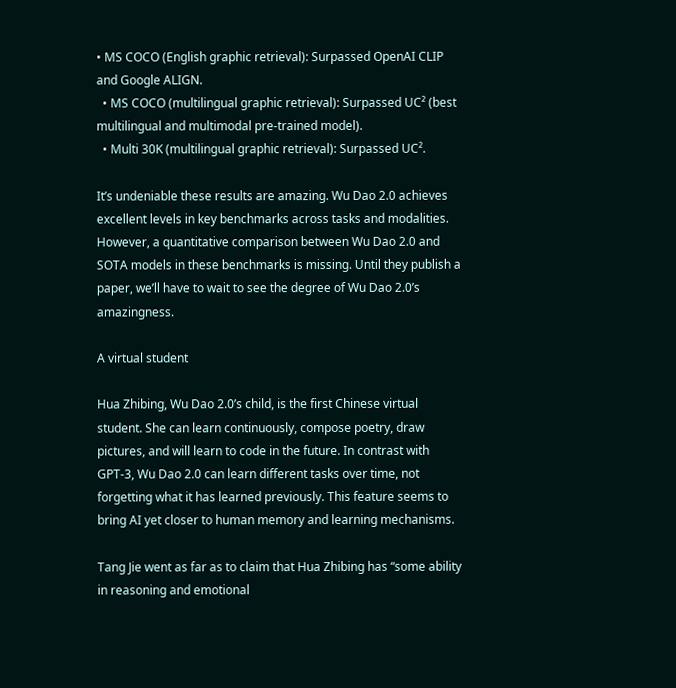• MS COCO (English graphic retrieval): Surpassed OpenAI CLIP and Google ALIGN.
  • MS COCO (multilingual graphic retrieval): Surpassed UC² (best multilingual and multimodal pre-trained model).
  • Multi 30K (multilingual graphic retrieval): Surpassed UC².

It’s undeniable these results are amazing. Wu Dao 2.0 achieves excellent levels in key benchmarks across tasks and modalities. However, a quantitative comparison between Wu Dao 2.0 and SOTA models in these benchmarks is missing. Until they publish a paper, we’ll have to wait to see the degree of Wu Dao 2.0’s amazingness.

A virtual student

Hua Zhibing, Wu Dao 2.0’s child, is the first Chinese virtual student. She can learn continuously, compose poetry, draw pictures, and will learn to code in the future. In contrast with GPT-3, Wu Dao 2.0 can learn different tasks over time, not forgetting what it has learned previously. This feature seems to bring AI yet closer to human memory and learning mechanisms.

Tang Jie went as far as to claim that Hua Zhibing has “some ability in reasoning and emotional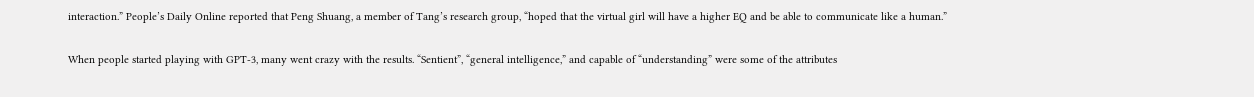interaction.” People’s Daily Online reported that Peng Shuang, a member of Tang’s research group, “hoped that the virtual girl will have a higher EQ and be able to communicate like a human.”

When people started playing with GPT-3, many went crazy with the results. “Sentient”, “general intelligence,” and capable of “understanding” were some of the attributes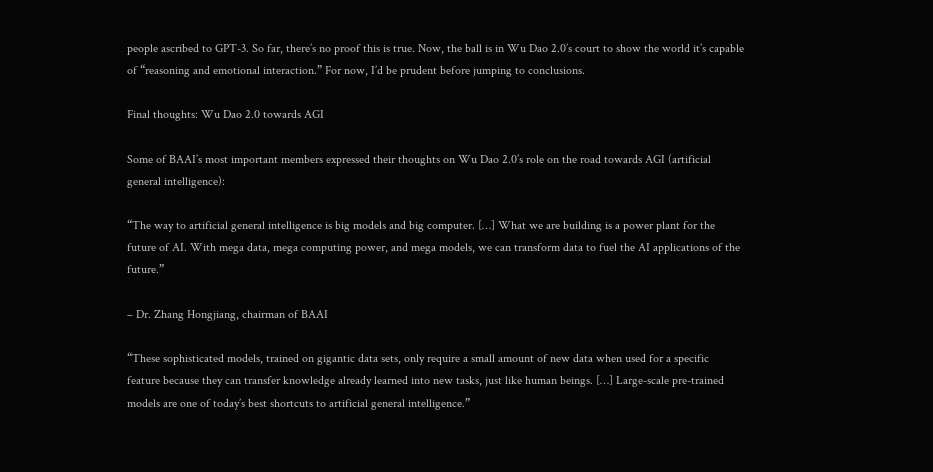people ascribed to GPT-3. So far, there’s no proof this is true. Now, the ball is in Wu Dao 2.0’s court to show the world it’s capable of “reasoning and emotional interaction.” For now, I’d be prudent before jumping to conclusions.

Final thoughts: Wu Dao 2.0 towards AGI

Some of BAAI’s most important members expressed their thoughts on Wu Dao 2.0’s role on the road towards AGI (artificial general intelligence):

“The way to artificial general intelligence is big models and big computer. […] What we are building is a power plant for the future of AI. With mega data, mega computing power, and mega models, we can transform data to fuel the AI applications of the future.”

– Dr. Zhang Hongjiang, chairman of BAAI

“These sophisticated models, trained on gigantic data sets, only require a small amount of new data when used for a specific feature because they can transfer knowledge already learned into new tasks, just like human beings. […] Large-scale pre-trained models are one of today’s best shortcuts to artificial general intelligence.”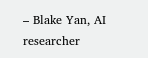– Blake Yan, AI researcher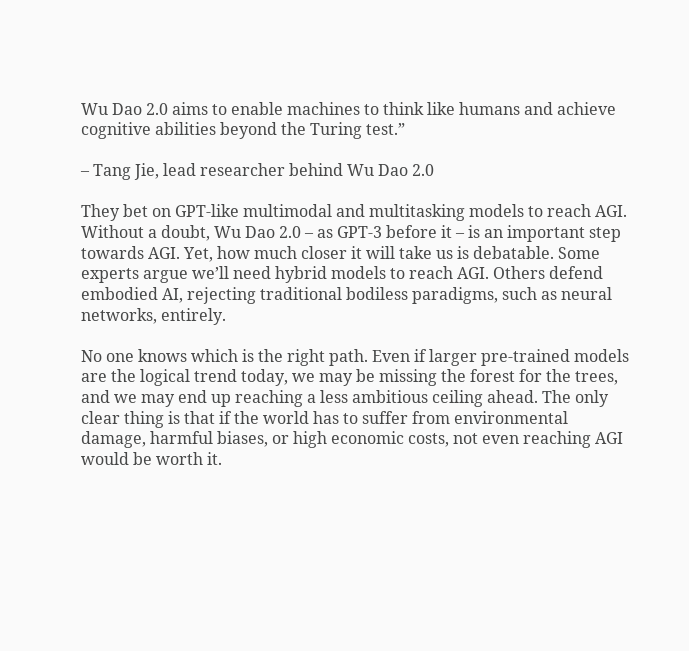Wu Dao 2.0 aims to enable machines to think like humans and achieve cognitive abilities beyond the Turing test.”

– Tang Jie, lead researcher behind Wu Dao 2.0

They bet on GPT-like multimodal and multitasking models to reach AGI. Without a doubt, Wu Dao 2.0 – as GPT-3 before it – is an important step towards AGI. Yet, how much closer it will take us is debatable. Some experts argue we’ll need hybrid models to reach AGI. Others defend embodied AI, rejecting traditional bodiless paradigms, such as neural networks, entirely.

No one knows which is the right path. Even if larger pre-trained models are the logical trend today, we may be missing the forest for the trees, and we may end up reaching a less ambitious ceiling ahead. The only clear thing is that if the world has to suffer from environmental damage, harmful biases, or high economic costs, not even reaching AGI would be worth it.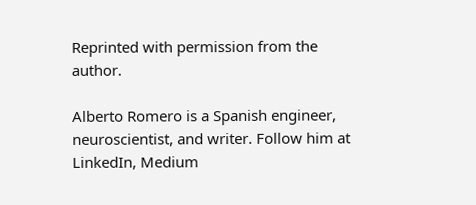Reprinted with permission from the author.

Alberto Romero is a Spanish engineer, neuroscientist, and writer. Follow him at LinkedIn, Medium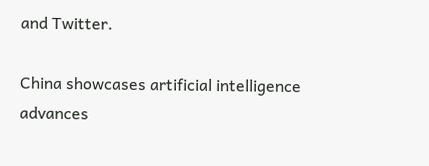and Twitter.

China showcases artificial intelligence advances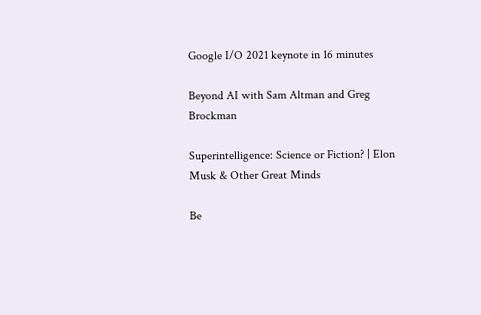Google I/O 2021 keynote in 16 minutes

Beyond AI with Sam Altman and Greg Brockman

Superintelligence: Science or Fiction? | Elon Musk & Other Great Minds

Be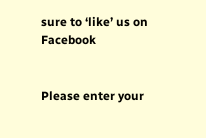sure to ‘like’ us on Facebook


Please enter your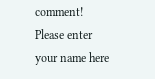comment!
Please enter your name here